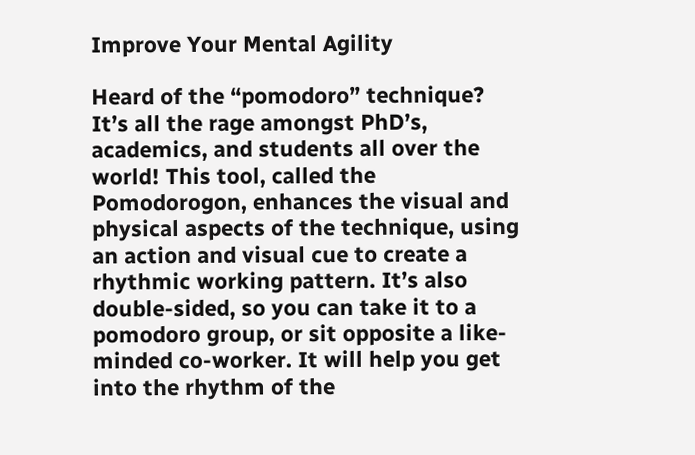Improve Your Mental Agility

Heard of the “pomodoro” technique? It’s all the rage amongst PhD’s, academics, and students all over the world! This tool, called the Pomodorogon, enhances the visual and physical aspects of the technique, using an action and visual cue to create a rhythmic working pattern. It’s also double-sided, so you can take it to a pomodoro group, or sit opposite a like-minded co-worker. It will help you get into the rhythm of the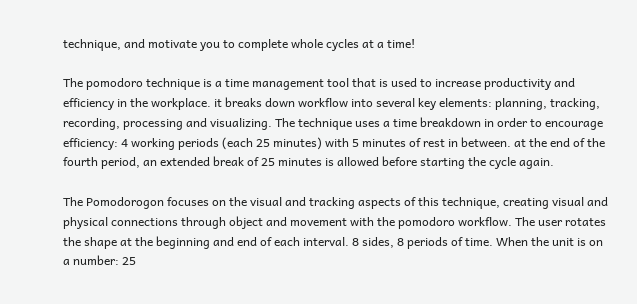technique, and motivate you to complete whole cycles at a time!

The pomodoro technique is a time management tool that is used to increase productivity and efficiency in the workplace. it breaks down workflow into several key elements: planning, tracking, recording, processing and visualizing. The technique uses a time breakdown in order to encourage efficiency: 4 working periods (each 25 minutes) with 5 minutes of rest in between. at the end of the fourth period, an extended break of 25 minutes is allowed before starting the cycle again.

The Pomodorogon focuses on the visual and tracking aspects of this technique, creating visual and physical connections through object and movement with the pomodoro workflow. The user rotates the shape at the beginning and end of each interval. 8 sides, 8 periods of time. When the unit is on a number: 25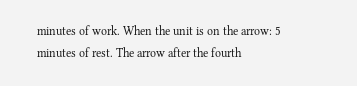minutes of work. When the unit is on the arrow: 5 minutes of rest. The arrow after the fourth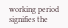working period signifies the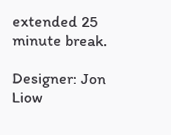extended 25 minute break.

Designer: Jon Liow